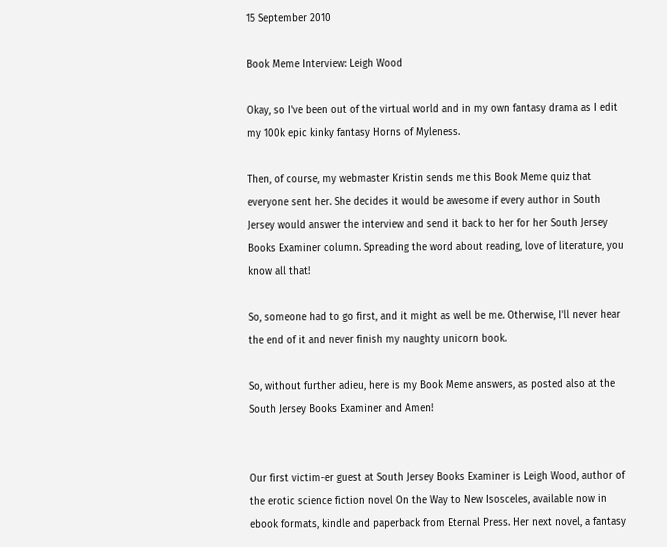15 September 2010

Book Meme Interview: Leigh Wood

Okay, so I've been out of the virtual world and in my own fantasy drama as I edit my 100k epic kinky fantasy Horns of Myleness.

Then, of course, my webmaster Kristin sends me this Book Meme quiz that everyone sent her. She decides it would be awesome if every author in South Jersey would answer the interview and send it back to her for her South Jersey Books Examiner column. Spreading the word about reading, love of literature, you know all that!

So, someone had to go first, and it might as well be me. Otherwise, I'll never hear the end of it and never finish my naughty unicorn book.

So, without further adieu, here is my Book Meme answers, as posted also at the South Jersey Books Examiner and Amen!


Our first victim-er guest at South Jersey Books Examiner is Leigh Wood, author of the erotic science fiction novel On the Way to New Isosceles, available now in ebook formats, kindle and paperback from Eternal Press. Her next novel, a fantasy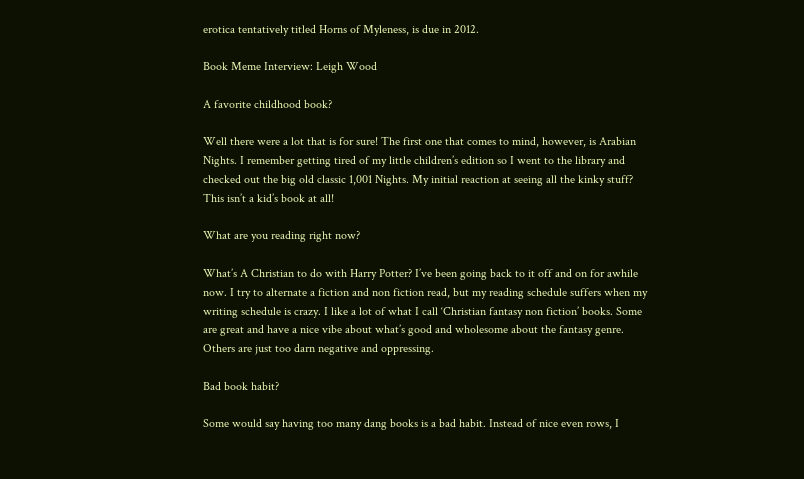erotica tentatively titled Horns of Myleness, is due in 2012.

Book Meme Interview: Leigh Wood

A favorite childhood book?

Well there were a lot that is for sure! The first one that comes to mind, however, is Arabian Nights. I remember getting tired of my little children’s edition so I went to the library and checked out the big old classic 1,001 Nights. My initial reaction at seeing all the kinky stuff? This isn’t a kid’s book at all!

What are you reading right now?

What’s A Christian to do with Harry Potter? I’ve been going back to it off and on for awhile now. I try to alternate a fiction and non fiction read, but my reading schedule suffers when my writing schedule is crazy. I like a lot of what I call ‘Christian fantasy non fiction’ books. Some are great and have a nice vibe about what’s good and wholesome about the fantasy genre. Others are just too darn negative and oppressing.

Bad book habit?

Some would say having too many dang books is a bad habit. Instead of nice even rows, I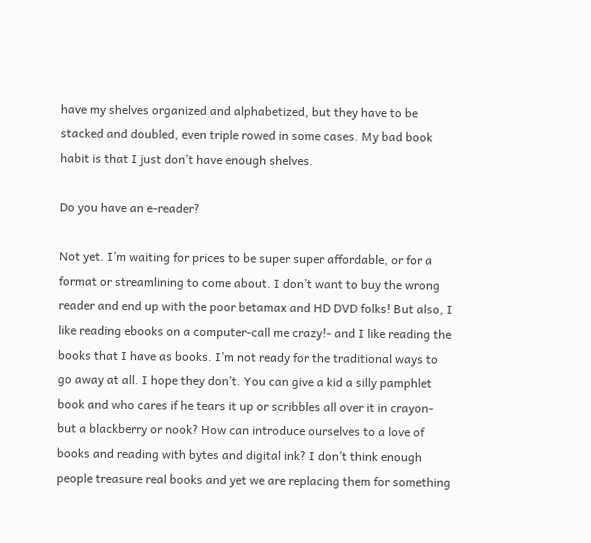have my shelves organized and alphabetized, but they have to be stacked and doubled, even triple rowed in some cases. My bad book habit is that I just don’t have enough shelves.

Do you have an e-reader?

Not yet. I’m waiting for prices to be super super affordable, or for a format or streamlining to come about. I don’t want to buy the wrong reader and end up with the poor betamax and HD DVD folks! But also, I like reading ebooks on a computer-call me crazy!- and I like reading the books that I have as books. I’m not ready for the traditional ways to go away at all. I hope they don’t. You can give a kid a silly pamphlet book and who cares if he tears it up or scribbles all over it in crayon- but a blackberry or nook? How can introduce ourselves to a love of books and reading with bytes and digital ink? I don’t think enough people treasure real books and yet we are replacing them for something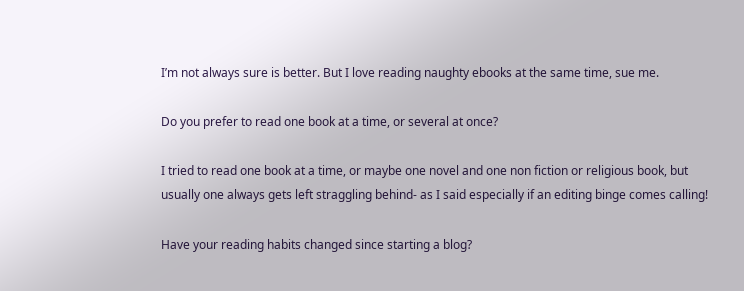I’m not always sure is better. But I love reading naughty ebooks at the same time, sue me.

Do you prefer to read one book at a time, or several at once?

I tried to read one book at a time, or maybe one novel and one non fiction or religious book, but usually one always gets left straggling behind- as I said especially if an editing binge comes calling!

Have your reading habits changed since starting a blog?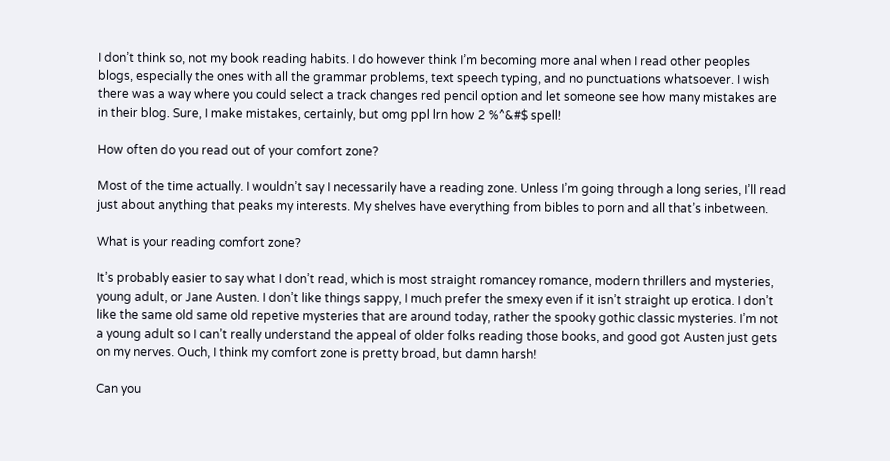I don’t think so, not my book reading habits. I do however think I’m becoming more anal when I read other peoples blogs, especially the ones with all the grammar problems, text speech typing, and no punctuations whatsoever. I wish there was a way where you could select a track changes red pencil option and let someone see how many mistakes are in their blog. Sure, I make mistakes, certainly, but omg ppl lrn how 2 %^&#$ spell!

How often do you read out of your comfort zone?

Most of the time actually. I wouldn’t say I necessarily have a reading zone. Unless I’m going through a long series, I’ll read just about anything that peaks my interests. My shelves have everything from bibles to porn and all that’s inbetween.

What is your reading comfort zone?

It’s probably easier to say what I don’t read, which is most straight romancey romance, modern thrillers and mysteries, young adult, or Jane Austen. I don’t like things sappy, I much prefer the smexy even if it isn’t straight up erotica. I don’t like the same old same old repetive mysteries that are around today, rather the spooky gothic classic mysteries. I’m not a young adult so I can’t really understand the appeal of older folks reading those books, and good got Austen just gets on my nerves. Ouch, I think my comfort zone is pretty broad, but damn harsh!

Can you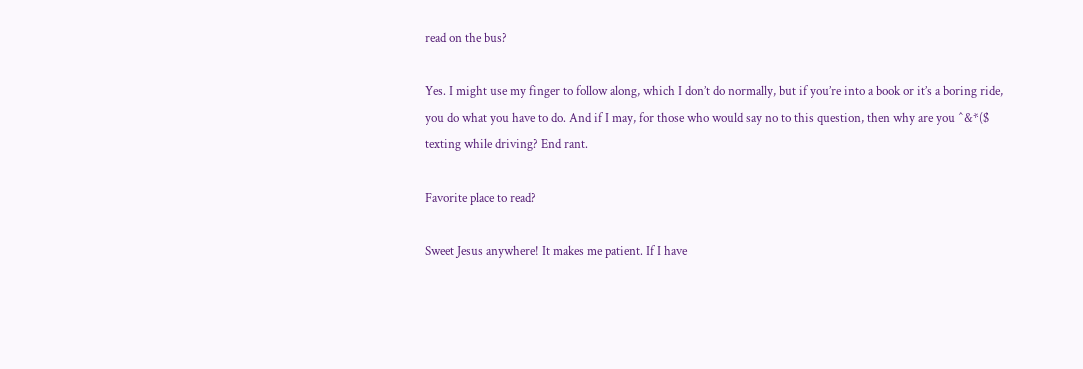read on the bus?

Yes. I might use my finger to follow along, which I don’t do normally, but if you’re into a book or it’s a boring ride, you do what you have to do. And if I may, for those who would say no to this question, then why are you ^&*($ texting while driving? End rant.

Favorite place to read?

Sweet Jesus anywhere! It makes me patient. If I have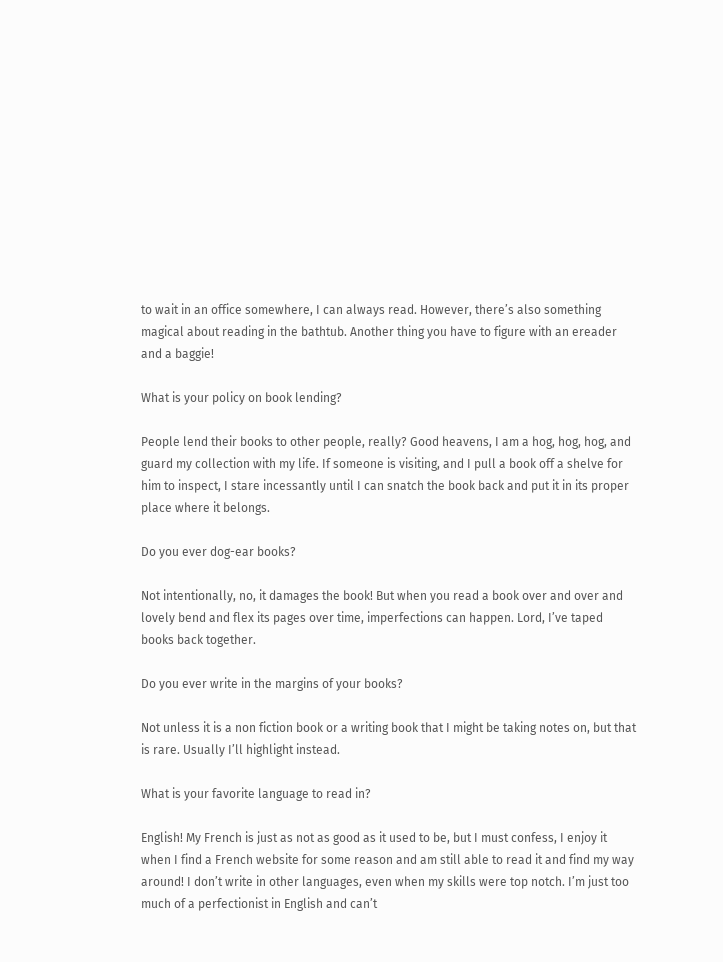to wait in an office somewhere, I can always read. However, there’s also something magical about reading in the bathtub. Another thing you have to figure with an ereader and a baggie!

What is your policy on book lending?

People lend their books to other people, really? Good heavens, I am a hog, hog, hog, and guard my collection with my life. If someone is visiting, and I pull a book off a shelve for him to inspect, I stare incessantly until I can snatch the book back and put it in its proper place where it belongs.

Do you ever dog-ear books?

Not intentionally, no, it damages the book! But when you read a book over and over and lovely bend and flex its pages over time, imperfections can happen. Lord, I’ve taped books back together.

Do you ever write in the margins of your books?

Not unless it is a non fiction book or a writing book that I might be taking notes on, but that is rare. Usually I’ll highlight instead.

What is your favorite language to read in?

English! My French is just as not as good as it used to be, but I must confess, I enjoy it when I find a French website for some reason and am still able to read it and find my way around! I don’t write in other languages, even when my skills were top notch. I’m just too much of a perfectionist in English and can’t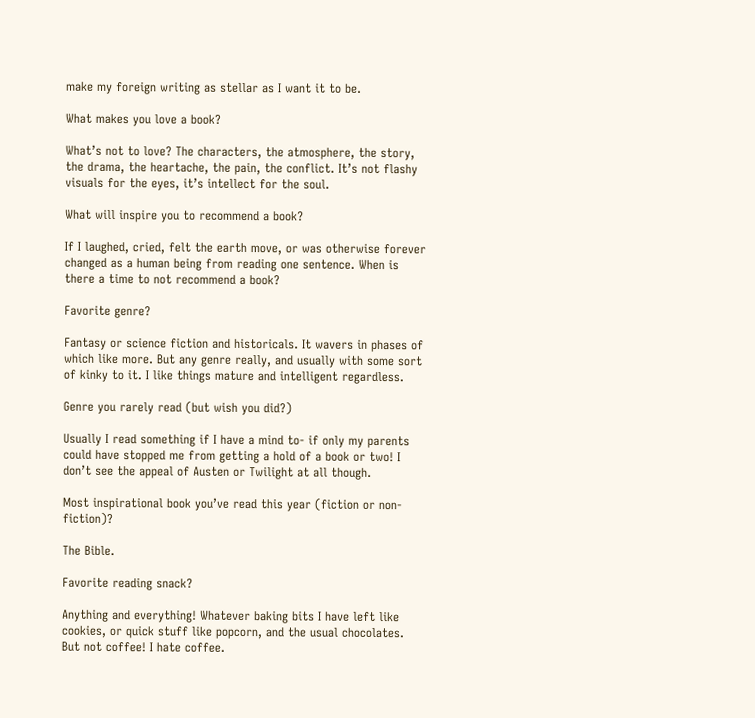make my foreign writing as stellar as I want it to be.

What makes you love a book?

What’s not to love? The characters, the atmosphere, the story, the drama, the heartache, the pain, the conflict. It’s not flashy visuals for the eyes, it’s intellect for the soul.

What will inspire you to recommend a book?

If I laughed, cried, felt the earth move, or was otherwise forever changed as a human being from reading one sentence. When is there a time to not recommend a book?

Favorite genre?

Fantasy or science fiction and historicals. It wavers in phases of which like more. But any genre really, and usually with some sort of kinky to it. I like things mature and intelligent regardless.

Genre you rarely read (but wish you did?)

Usually I read something if I have a mind to- if only my parents could have stopped me from getting a hold of a book or two! I don’t see the appeal of Austen or Twilight at all though.

Most inspirational book you’ve read this year (fiction or non-fiction)?

The Bible.

Favorite reading snack?

Anything and everything! Whatever baking bits I have left like cookies, or quick stuff like popcorn, and the usual chocolates. But not coffee! I hate coffee.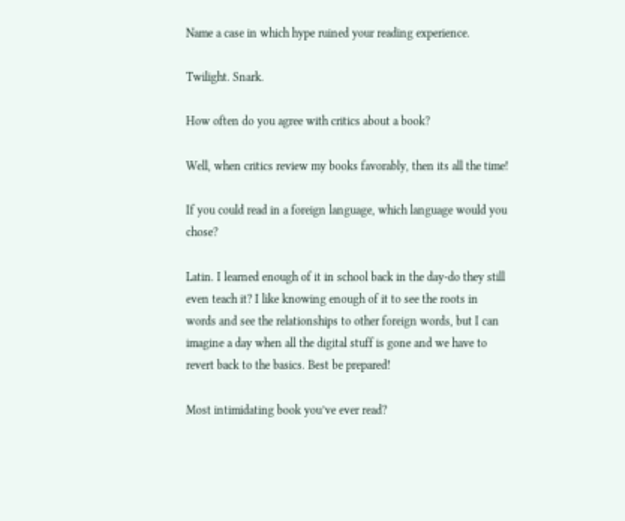Name a case in which hype ruined your reading experience.

Twilight. Snark.

How often do you agree with critics about a book?

Well, when critics review my books favorably, then its all the time!

If you could read in a foreign language, which language would you chose?

Latin. I learned enough of it in school back in the day-do they still even teach it? I like knowing enough of it to see the roots in words and see the relationships to other foreign words, but I can imagine a day when all the digital stuff is gone and we have to revert back to the basics. Best be prepared!

Most intimidating book you’ve ever read?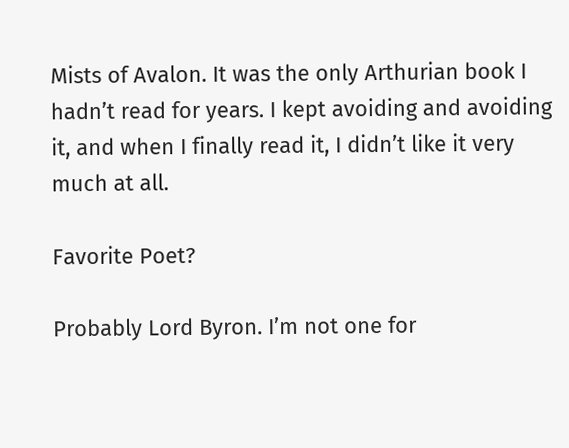Mists of Avalon. It was the only Arthurian book I hadn’t read for years. I kept avoiding and avoiding it, and when I finally read it, I didn’t like it very much at all.

Favorite Poet?

Probably Lord Byron. I’m not one for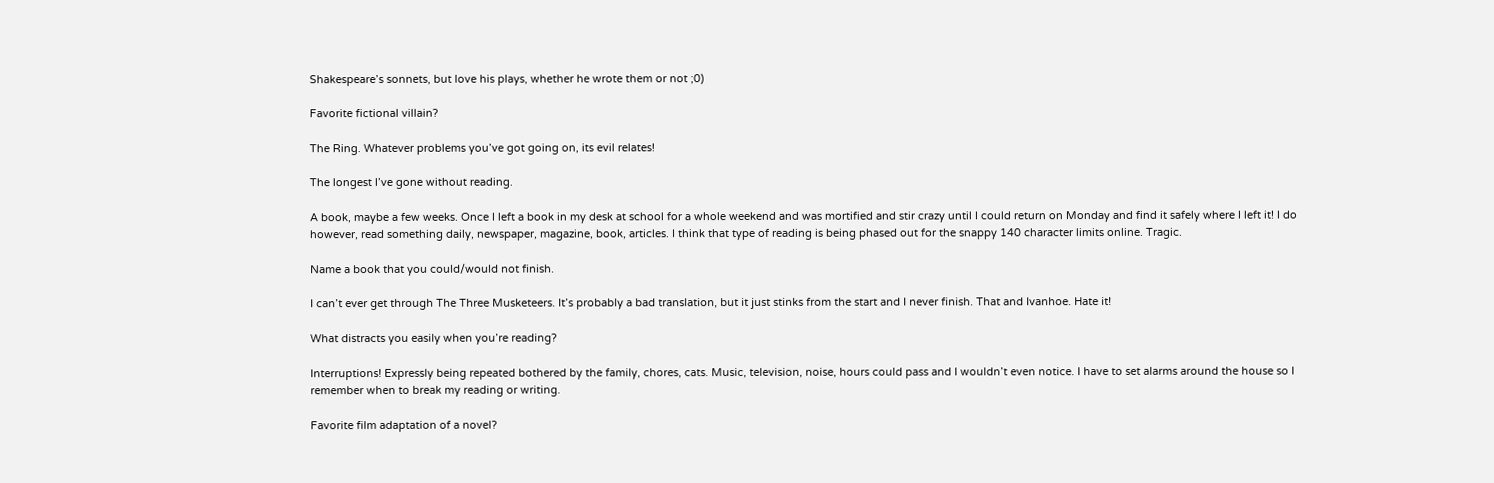Shakespeare’s sonnets, but love his plays, whether he wrote them or not ;0)

Favorite fictional villain?

The Ring. Whatever problems you’ve got going on, its evil relates!

The longest I’ve gone without reading.

A book, maybe a few weeks. Once I left a book in my desk at school for a whole weekend and was mortified and stir crazy until I could return on Monday and find it safely where I left it! I do however, read something daily, newspaper, magazine, book, articles. I think that type of reading is being phased out for the snappy 140 character limits online. Tragic.

Name a book that you could/would not finish.

I can’t ever get through The Three Musketeers. It’s probably a bad translation, but it just stinks from the start and I never finish. That and Ivanhoe. Hate it!

What distracts you easily when you’re reading?

Interruptions! Expressly being repeated bothered by the family, chores, cats. Music, television, noise, hours could pass and I wouldn’t even notice. I have to set alarms around the house so I remember when to break my reading or writing.

Favorite film adaptation of a novel?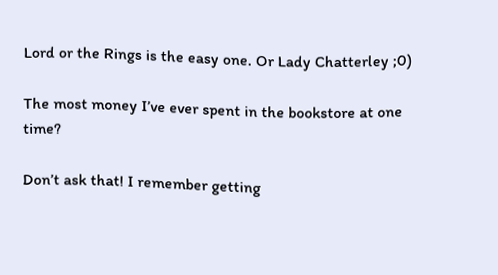Lord or the Rings is the easy one. Or Lady Chatterley ;0)

The most money I’ve ever spent in the bookstore at one time?

Don’t ask that! I remember getting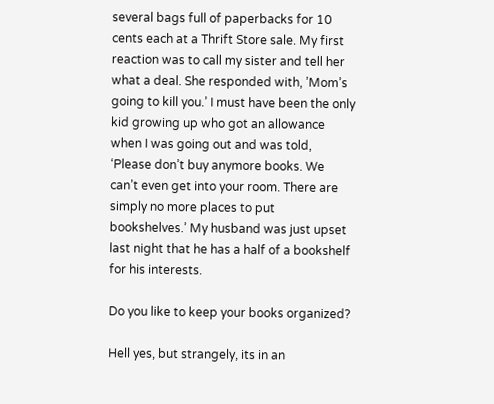several bags full of paperbacks for 10 cents each at a Thrift Store sale. My first reaction was to call my sister and tell her what a deal. She responded with, ’Mom’s going to kill you.’ I must have been the only kid growing up who got an allowance when I was going out and was told, ‘Please don’t buy anymore books. We can’t even get into your room. There are simply no more places to put bookshelves.’ My husband was just upset last night that he has a half of a bookshelf for his interests.

Do you like to keep your books organized?

Hell yes, but strangely, its in an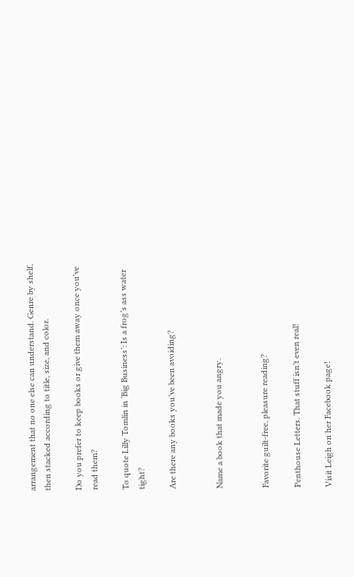arrangement that no one else can understand. Genre by shelf, then stacked according to title, size, and color.

Do you prefer to keep books or give them away once you’ve read them?

To quote Lilly Tomlin in ‘Big Business’: Is a frog’s ass water tight?

Are there any books you’ve been avoiding?


Name a book that made you angry.


Favorite guilt-free, pleasure reading?

Penthouse Letters. That stuff isn’t even real!

Visit Leigh on her Facebook page!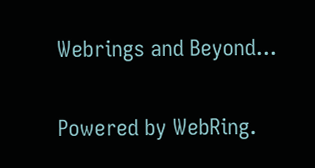Webrings and Beyond...

Powered by WebRing.